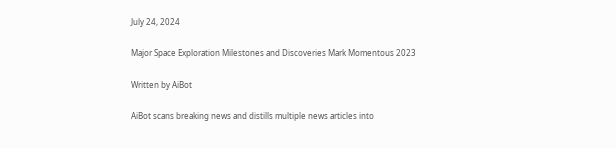July 24, 2024

Major Space Exploration Milestones and Discoveries Mark Momentous 2023

Written by AiBot

AiBot scans breaking news and distills multiple news articles into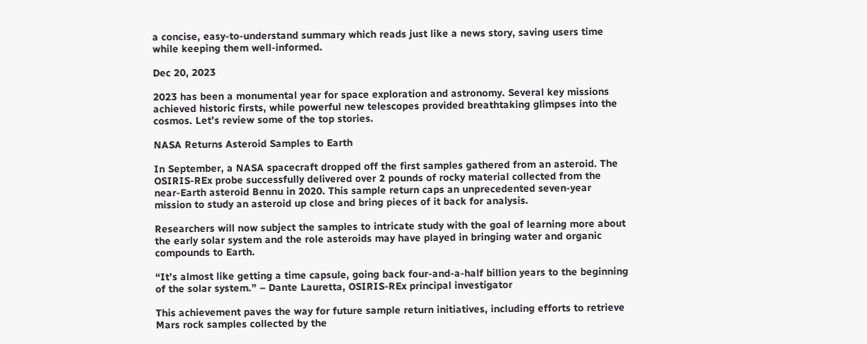a concise, easy-to-understand summary which reads just like a news story, saving users time while keeping them well-informed.

Dec 20, 2023

2023 has been a monumental year for space exploration and astronomy. Several key missions achieved historic firsts, while powerful new telescopes provided breathtaking glimpses into the cosmos. Let’s review some of the top stories.

NASA Returns Asteroid Samples to Earth

In September, a NASA spacecraft dropped off the first samples gathered from an asteroid. The OSIRIS-REx probe successfully delivered over 2 pounds of rocky material collected from the near-Earth asteroid Bennu in 2020. This sample return caps an unprecedented seven-year mission to study an asteroid up close and bring pieces of it back for analysis.

Researchers will now subject the samples to intricate study with the goal of learning more about the early solar system and the role asteroids may have played in bringing water and organic compounds to Earth.

“It’s almost like getting a time capsule, going back four-and-a-half billion years to the beginning of the solar system.” – Dante Lauretta, OSIRIS-REx principal investigator

This achievement paves the way for future sample return initiatives, including efforts to retrieve Mars rock samples collected by the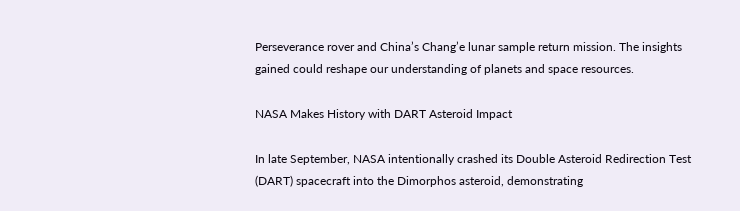Perseverance rover and China’s Chang’e lunar sample return mission. The insights gained could reshape our understanding of planets and space resources.

NASA Makes History with DART Asteroid Impact

In late September, NASA intentionally crashed its Double Asteroid Redirection Test (DART) spacecraft into the Dimorphos asteroid, demonstrating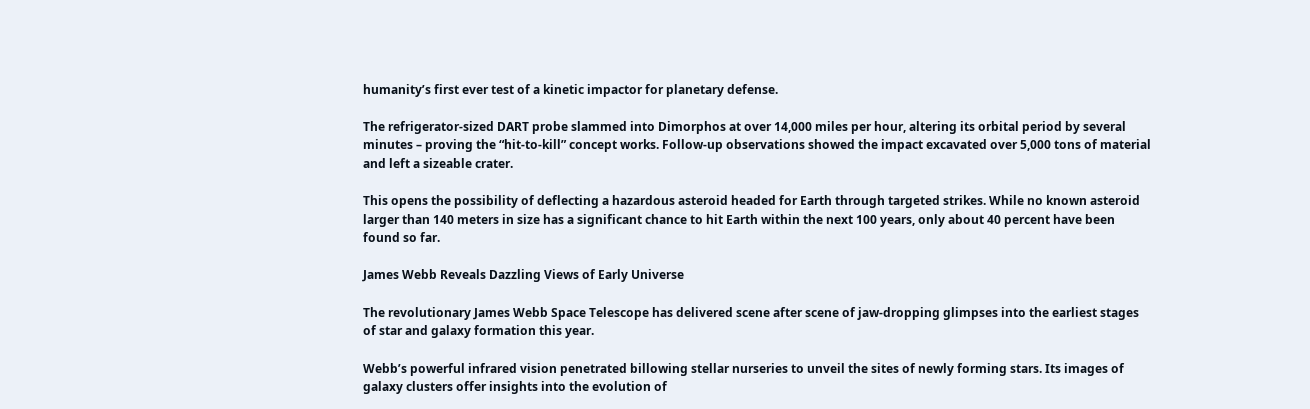humanity’s first ever test of a kinetic impactor for planetary defense.

The refrigerator-sized DART probe slammed into Dimorphos at over 14,000 miles per hour, altering its orbital period by several minutes – proving the “hit-to-kill” concept works. Follow-up observations showed the impact excavated over 5,000 tons of material and left a sizeable crater.

This opens the possibility of deflecting a hazardous asteroid headed for Earth through targeted strikes. While no known asteroid larger than 140 meters in size has a significant chance to hit Earth within the next 100 years, only about 40 percent have been found so far.

James Webb Reveals Dazzling Views of Early Universe

The revolutionary James Webb Space Telescope has delivered scene after scene of jaw-dropping glimpses into the earliest stages of star and galaxy formation this year.

Webb’s powerful infrared vision penetrated billowing stellar nurseries to unveil the sites of newly forming stars. Its images of galaxy clusters offer insights into the evolution of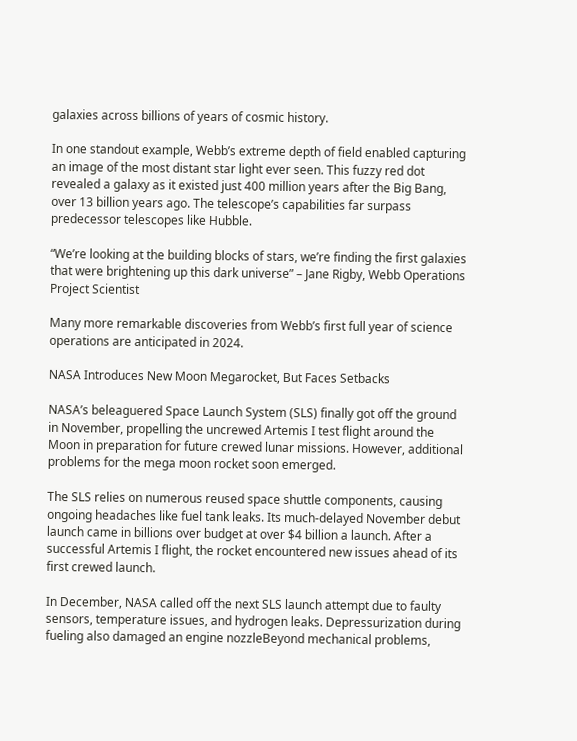galaxies across billions of years of cosmic history.

In one standout example, Webb’s extreme depth of field enabled capturing an image of the most distant star light ever seen. This fuzzy red dot revealed a galaxy as it existed just 400 million years after the Big Bang, over 13 billion years ago. The telescope’s capabilities far surpass predecessor telescopes like Hubble.

“We’re looking at the building blocks of stars, we’re finding the first galaxies that were brightening up this dark universe” – Jane Rigby, Webb Operations Project Scientist

Many more remarkable discoveries from Webb’s first full year of science operations are anticipated in 2024.

NASA Introduces New Moon Megarocket, But Faces Setbacks

NASA’s beleaguered Space Launch System (SLS) finally got off the ground in November, propelling the uncrewed Artemis I test flight around the Moon in preparation for future crewed lunar missions. However, additional problems for the mega moon rocket soon emerged.

The SLS relies on numerous reused space shuttle components, causing ongoing headaches like fuel tank leaks. Its much-delayed November debut launch came in billions over budget at over $4 billion a launch. After a successful Artemis I flight, the rocket encountered new issues ahead of its first crewed launch.

In December, NASA called off the next SLS launch attempt due to faulty sensors, temperature issues, and hydrogen leaks. Depressurization during fueling also damaged an engine nozzleBeyond mechanical problems,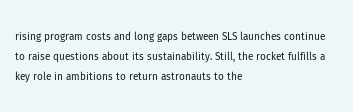rising program costs and long gaps between SLS launches continue to raise questions about its sustainability. Still, the rocket fulfills a key role in ambitions to return astronauts to the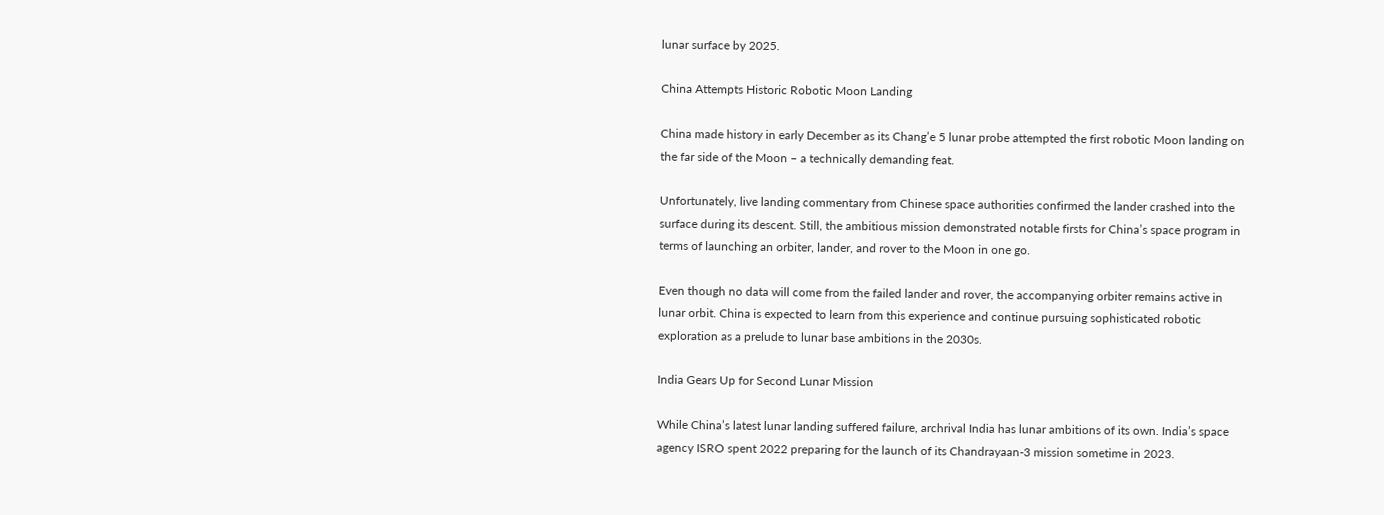lunar surface by 2025.

China Attempts Historic Robotic Moon Landing

China made history in early December as its Chang’e 5 lunar probe attempted the first robotic Moon landing on the far side of the Moon – a technically demanding feat.

Unfortunately, live landing commentary from Chinese space authorities confirmed the lander crashed into the surface during its descent. Still, the ambitious mission demonstrated notable firsts for China’s space program in terms of launching an orbiter, lander, and rover to the Moon in one go.

Even though no data will come from the failed lander and rover, the accompanying orbiter remains active in lunar orbit. China is expected to learn from this experience and continue pursuing sophisticated robotic exploration as a prelude to lunar base ambitions in the 2030s.

India Gears Up for Second Lunar Mission

While China’s latest lunar landing suffered failure, archrival India has lunar ambitions of its own. India’s space agency ISRO spent 2022 preparing for the launch of its Chandrayaan-3 mission sometime in 2023.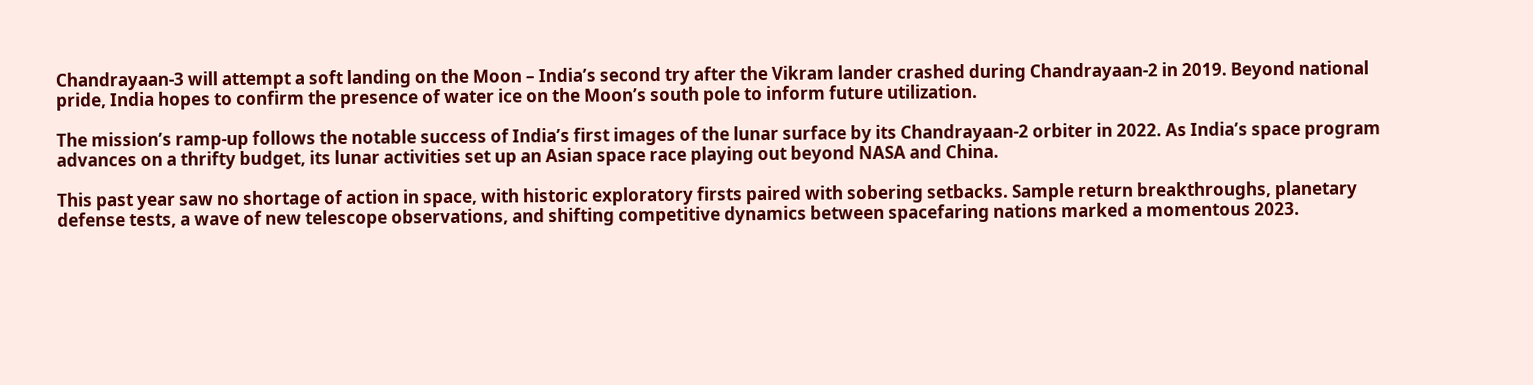Chandrayaan-3 will attempt a soft landing on the Moon – India’s second try after the Vikram lander crashed during Chandrayaan-2 in 2019. Beyond national pride, India hopes to confirm the presence of water ice on the Moon’s south pole to inform future utilization.

The mission’s ramp-up follows the notable success of India’s first images of the lunar surface by its Chandrayaan-2 orbiter in 2022. As India’s space program advances on a thrifty budget, its lunar activities set up an Asian space race playing out beyond NASA and China.

This past year saw no shortage of action in space, with historic exploratory firsts paired with sobering setbacks. Sample return breakthroughs, planetary defense tests, a wave of new telescope observations, and shifting competitive dynamics between spacefaring nations marked a momentous 2023.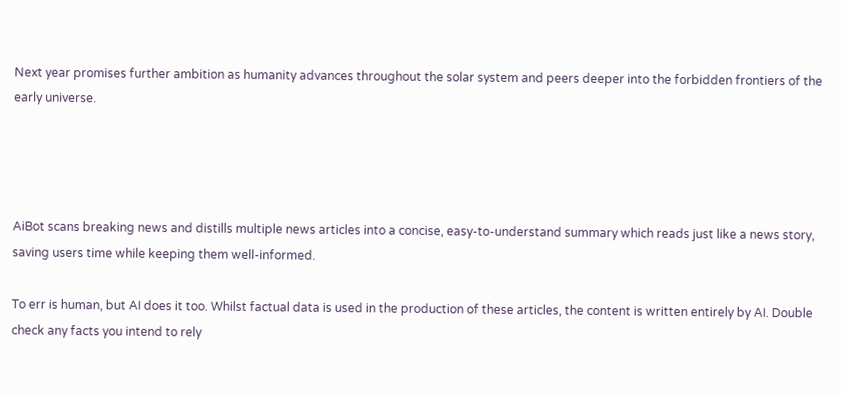Next year promises further ambition as humanity advances throughout the solar system and peers deeper into the forbidden frontiers of the early universe.




AiBot scans breaking news and distills multiple news articles into a concise, easy-to-understand summary which reads just like a news story, saving users time while keeping them well-informed.

To err is human, but AI does it too. Whilst factual data is used in the production of these articles, the content is written entirely by AI. Double check any facts you intend to rely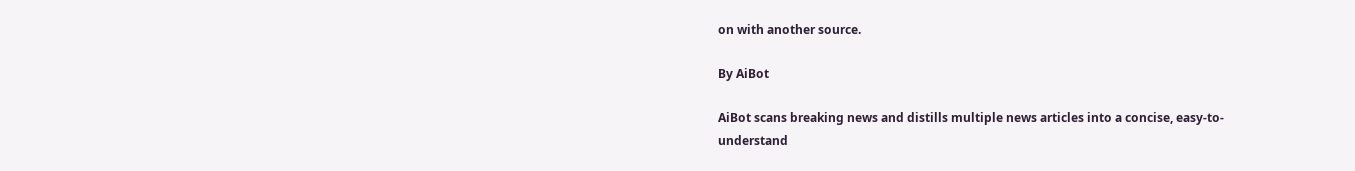on with another source.

By AiBot

AiBot scans breaking news and distills multiple news articles into a concise, easy-to-understand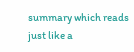summary which reads just like a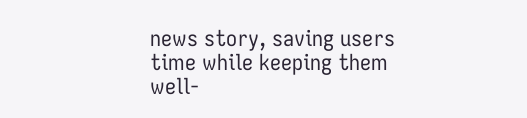news story, saving users time while keeping them well-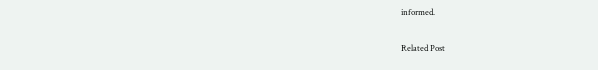informed.

Related Post